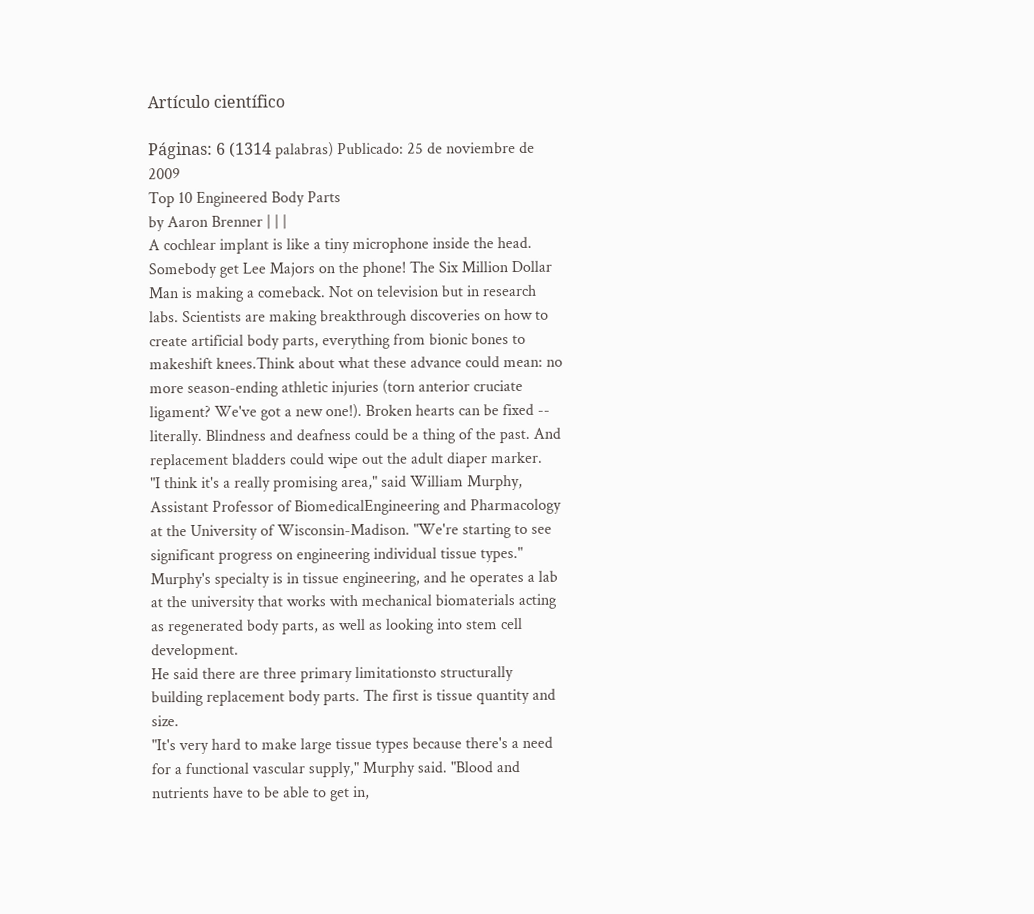Artículo científico

Páginas: 6 (1314 palabras) Publicado: 25 de noviembre de 2009
Top 10 Engineered Body Parts
by Aaron Brenner | | |
A cochlear implant is like a tiny microphone inside the head.
Somebody get Lee Majors on the phone! The Six Million Dollar Man is making a comeback. Not on television but in research labs. Scientists are making breakthrough discoveries on how to create artificial body parts, everything from bionic bones to makeshift knees.Think about what these advance could mean: no more season-ending athletic injuries (torn anterior cruciate ligament? We've got a new one!). Broken hearts can be fixed -- literally. Blindness and deafness could be a thing of the past. And replacement bladders could wipe out the adult diaper marker.
"I think it's a really promising area," said William Murphy, Assistant Professor of BiomedicalEngineering and Pharmacology at the University of Wisconsin-Madison. "We're starting to see significant progress on engineering individual tissue types."
Murphy's specialty is in tissue engineering, and he operates a lab at the university that works with mechanical biomaterials acting as regenerated body parts, as well as looking into stem cell development.
He said there are three primary limitationsto structurally building replacement body parts. The first is tissue quantity and size.
"It's very hard to make large tissue types because there's a need for a functional vascular supply," Murphy said. "Blood and nutrients have to be able to get in,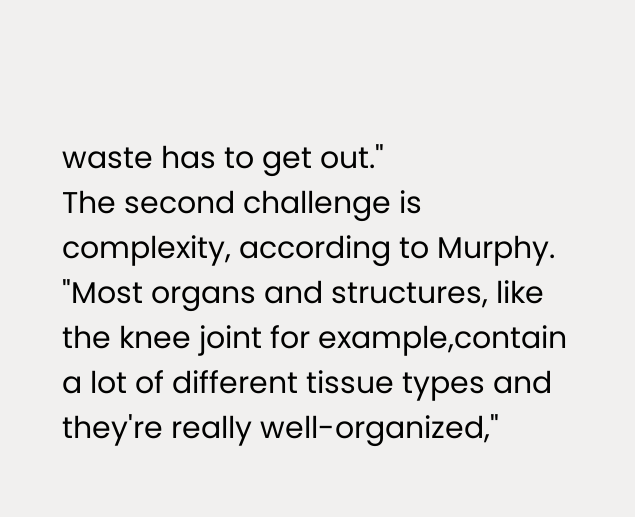waste has to get out."
The second challenge is complexity, according to Murphy.
"Most organs and structures, like the knee joint for example,contain a lot of different tissue types and they're really well-organized,"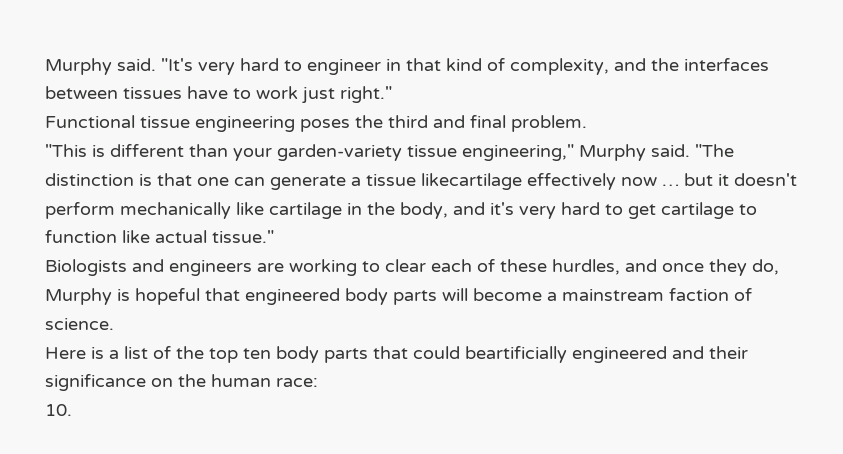Murphy said. "It's very hard to engineer in that kind of complexity, and the interfaces between tissues have to work just right."
Functional tissue engineering poses the third and final problem.
"This is different than your garden-variety tissue engineering," Murphy said. "The distinction is that one can generate a tissue likecartilage effectively now … but it doesn't perform mechanically like cartilage in the body, and it's very hard to get cartilage to function like actual tissue."
Biologists and engineers are working to clear each of these hurdles, and once they do, Murphy is hopeful that engineered body parts will become a mainstream faction of science.
Here is a list of the top ten body parts that could beartificially engineered and their significance on the human race:
10.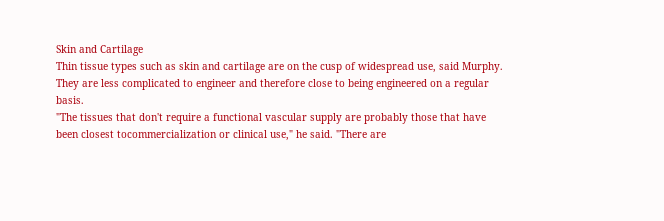Skin and Cartilage
Thin tissue types such as skin and cartilage are on the cusp of widespread use, said Murphy. They are less complicated to engineer and therefore close to being engineered on a regular basis.
"The tissues that don't require a functional vascular supply are probably those that have been closest tocommercialization or clinical use," he said. "There are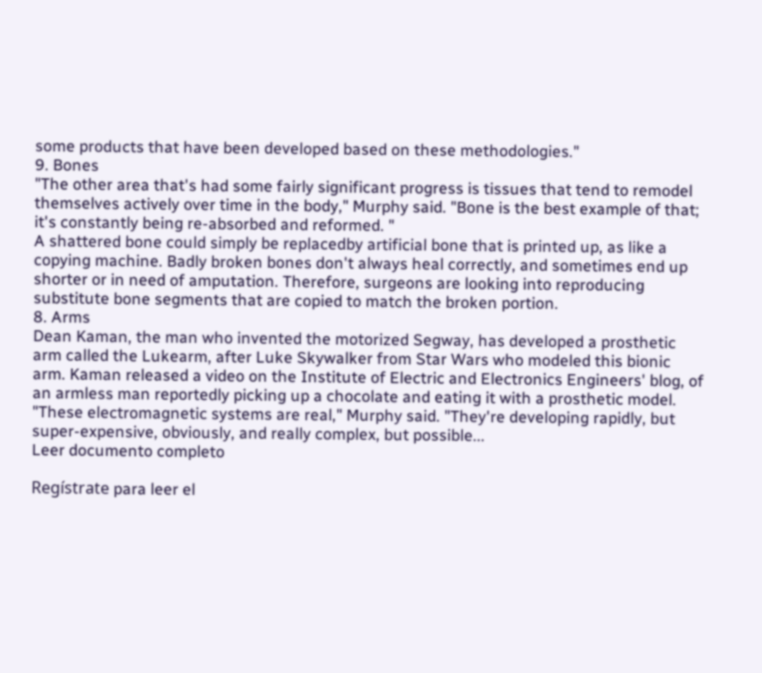some products that have been developed based on these methodologies."
9. Bones
"The other area that's had some fairly significant progress is tissues that tend to remodel themselves actively over time in the body," Murphy said. "Bone is the best example of that; it's constantly being re-absorbed and reformed. "
A shattered bone could simply be replacedby artificial bone that is printed up, as like a copying machine. Badly broken bones don't always heal correctly, and sometimes end up shorter or in need of amputation. Therefore, surgeons are looking into reproducing substitute bone segments that are copied to match the broken portion.
8. Arms
Dean Kaman, the man who invented the motorized Segway, has developed a prosthetic arm called the Lukearm, after Luke Skywalker from Star Wars who modeled this bionic arm. Kaman released a video on the Institute of Electric and Electronics Engineers' blog, of an armless man reportedly picking up a chocolate and eating it with a prosthetic model.
"These electromagnetic systems are real," Murphy said. "They're developing rapidly, but super-expensive, obviously, and really complex, but possible...
Leer documento completo

Regístrate para leer el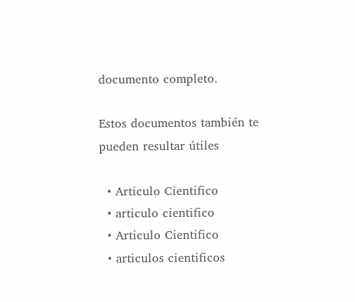documento completo.

Estos documentos también te pueden resultar útiles

  • Articulo Cientifico
  • articulo cientifico
  • Articulo Cientifico
  • articulos cientificos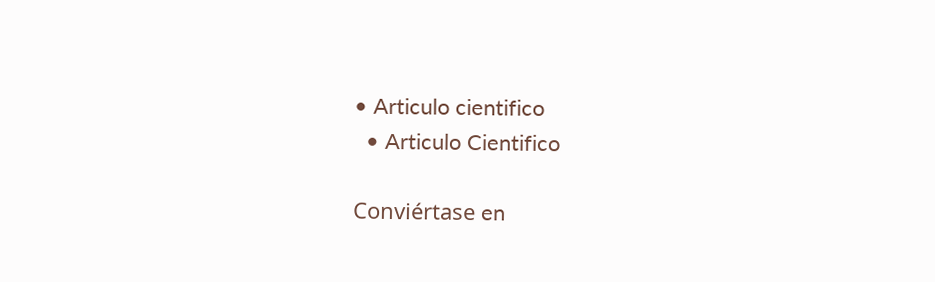• Articulo cientifico
  • Articulo Cientifico

Conviértase en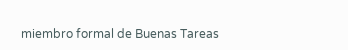miembro formal de Buenas Tareas